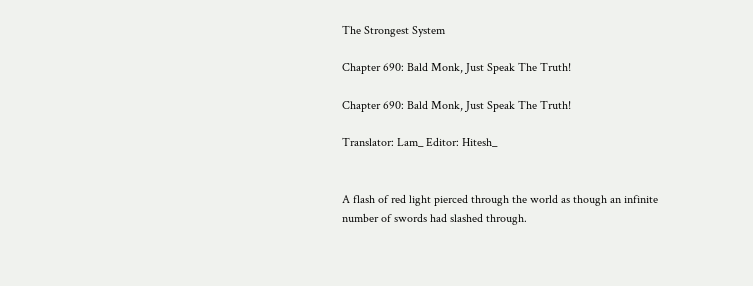The Strongest System

Chapter 690: Bald Monk, Just Speak The Truth!

Chapter 690: Bald Monk, Just Speak The Truth!

Translator: Lam_ Editor: Hitesh_


A flash of red light pierced through the world as though an infinite number of swords had slashed through.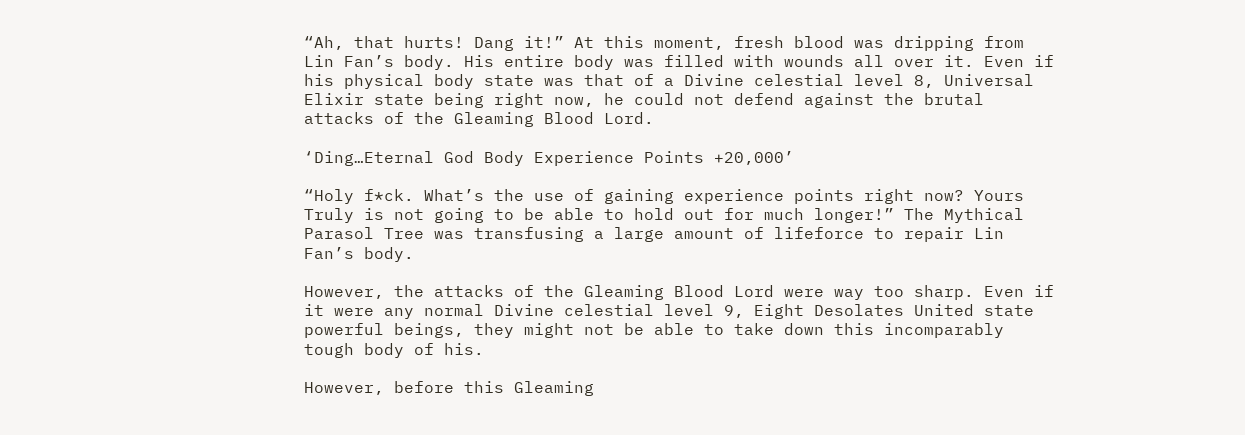“Ah, that hurts! Dang it!” At this moment, fresh blood was dripping from Lin Fan’s body. His entire body was filled with wounds all over it. Even if his physical body state was that of a Divine celestial level 8, Universal Elixir state being right now, he could not defend against the brutal attacks of the Gleaming Blood Lord.

‘Ding…Eternal God Body Experience Points +20,000’

“Holy f*ck. What’s the use of gaining experience points right now? Yours Truly is not going to be able to hold out for much longer!” The Mythical Parasol Tree was transfusing a large amount of lifeforce to repair Lin Fan’s body.

However, the attacks of the Gleaming Blood Lord were way too sharp. Even if it were any normal Divine celestial level 9, Eight Desolates United state powerful beings, they might not be able to take down this incomparably tough body of his.

However, before this Gleaming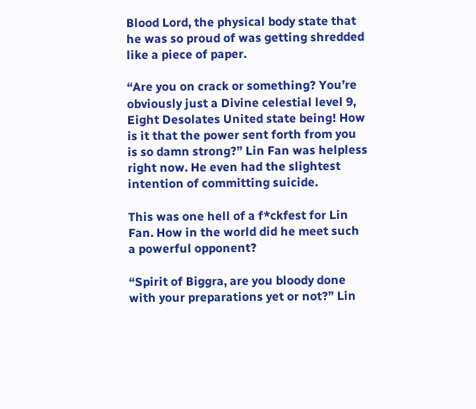Blood Lord, the physical body state that he was so proud of was getting shredded like a piece of paper.

“Are you on crack or something? You’re obviously just a Divine celestial level 9, Eight Desolates United state being! How is it that the power sent forth from you is so damn strong?” Lin Fan was helpless right now. He even had the slightest intention of committing suicide.

This was one hell of a f*ckfest for Lin Fan. How in the world did he meet such a powerful opponent?

“Spirit of Biggra, are you bloody done with your preparations yet or not?” Lin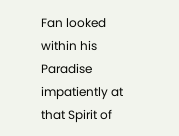Fan looked within his Paradise impatiently at that Spirit of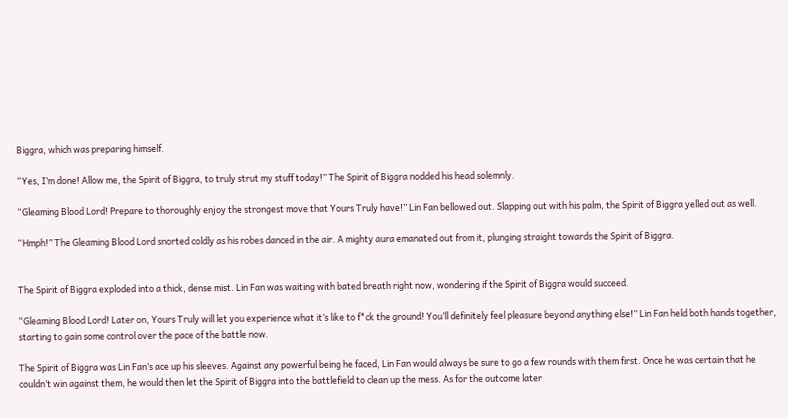Biggra, which was preparing himself.

“Yes, I’m done! Allow me, the Spirit of Biggra, to truly strut my stuff today!” The Spirit of Biggra nodded his head solemnly.

“Gleaming Blood Lord! Prepare to thoroughly enjoy the strongest move that Yours Truly have!” Lin Fan bellowed out. Slapping out with his palm, the Spirit of Biggra yelled out as well.

“Hmph!” The Gleaming Blood Lord snorted coldly as his robes danced in the air. A mighty aura emanated out from it, plunging straight towards the Spirit of Biggra.


The Spirit of Biggra exploded into a thick, dense mist. Lin Fan was waiting with bated breath right now, wondering if the Spirit of Biggra would succeed.

“Gleaming Blood Lord! Later on, Yours Truly will let you experience what it’s like to f*ck the ground! You’ll definitely feel pleasure beyond anything else!” Lin Fan held both hands together, starting to gain some control over the pace of the battle now.

The Spirit of Biggra was Lin Fan’s ace up his sleeves. Against any powerful being he faced, Lin Fan would always be sure to go a few rounds with them first. Once he was certain that he couldn’t win against them, he would then let the Spirit of Biggra into the battlefield to clean up the mess. As for the outcome later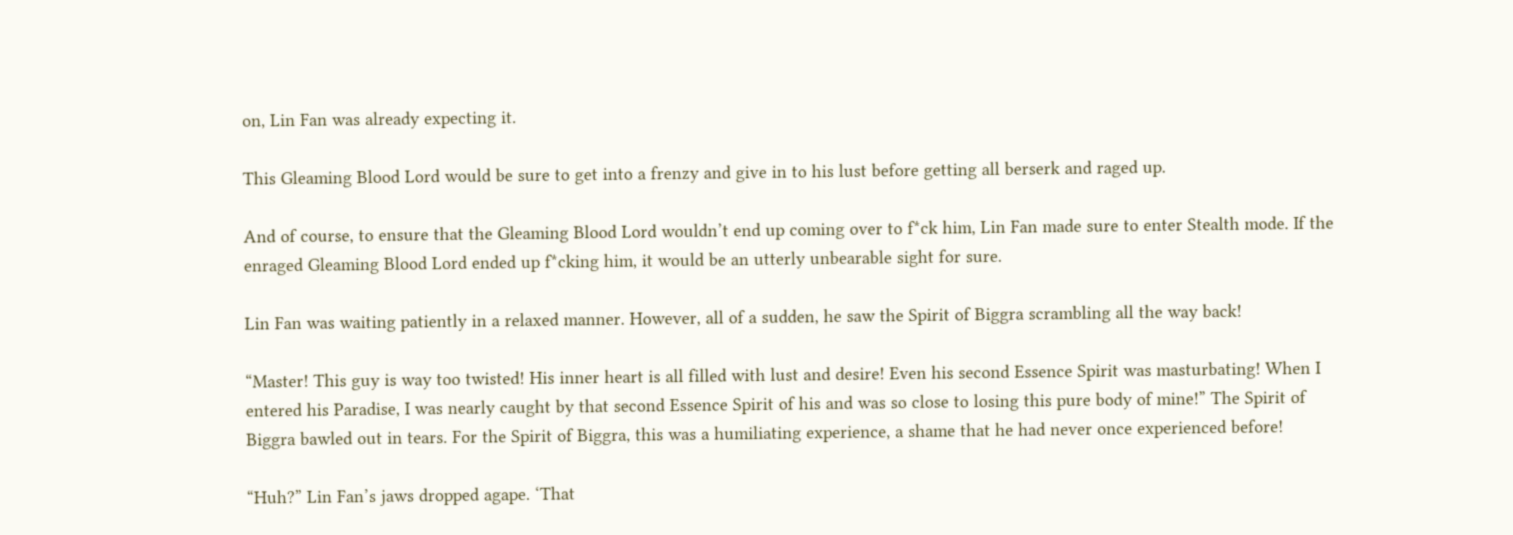on, Lin Fan was already expecting it.

This Gleaming Blood Lord would be sure to get into a frenzy and give in to his lust before getting all berserk and raged up.

And of course, to ensure that the Gleaming Blood Lord wouldn’t end up coming over to f*ck him, Lin Fan made sure to enter Stealth mode. If the enraged Gleaming Blood Lord ended up f*cking him, it would be an utterly unbearable sight for sure.

Lin Fan was waiting patiently in a relaxed manner. However, all of a sudden, he saw the Spirit of Biggra scrambling all the way back!

“Master! This guy is way too twisted! His inner heart is all filled with lust and desire! Even his second Essence Spirit was masturbating! When I entered his Paradise, I was nearly caught by that second Essence Spirit of his and was so close to losing this pure body of mine!” The Spirit of Biggra bawled out in tears. For the Spirit of Biggra, this was a humiliating experience, a shame that he had never once experienced before!

“Huh?” Lin Fan’s jaws dropped agape. ‘That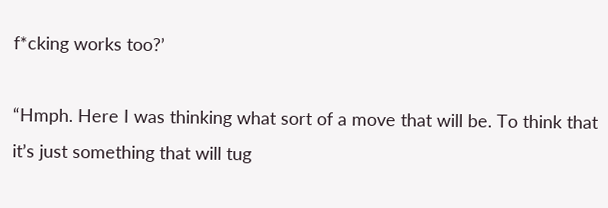f*cking works too?’

“Hmph. Here I was thinking what sort of a move that will be. To think that it’s just something that will tug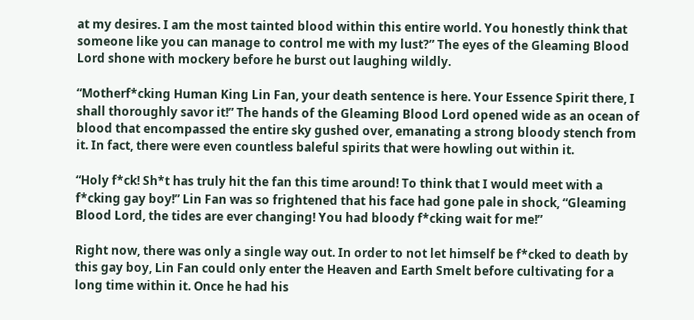at my desires. I am the most tainted blood within this entire world. You honestly think that someone like you can manage to control me with my lust?” The eyes of the Gleaming Blood Lord shone with mockery before he burst out laughing wildly.

“Motherf*cking Human King Lin Fan, your death sentence is here. Your Essence Spirit there, I shall thoroughly savor it!” The hands of the Gleaming Blood Lord opened wide as an ocean of blood that encompassed the entire sky gushed over, emanating a strong bloody stench from it. In fact, there were even countless baleful spirits that were howling out within it.

“Holy f*ck! Sh*t has truly hit the fan this time around! To think that I would meet with a f*cking gay boy!” Lin Fan was so frightened that his face had gone pale in shock, “Gleaming Blood Lord, the tides are ever changing! You had bloody f*cking wait for me!”

Right now, there was only a single way out. In order to not let himself be f*cked to death by this gay boy, Lin Fan could only enter the Heaven and Earth Smelt before cultivating for a long time within it. Once he had his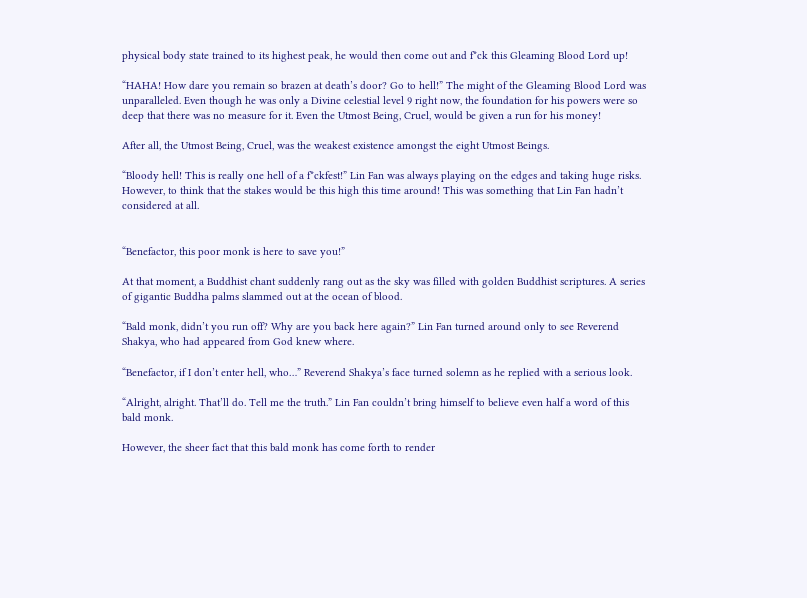physical body state trained to its highest peak, he would then come out and f*ck this Gleaming Blood Lord up!

“HAHA! How dare you remain so brazen at death’s door? Go to hell!” The might of the Gleaming Blood Lord was unparalleled. Even though he was only a Divine celestial level 9 right now, the foundation for his powers were so deep that there was no measure for it. Even the Utmost Being, Cruel, would be given a run for his money!

After all, the Utmost Being, Cruel, was the weakest existence amongst the eight Utmost Beings.

“Bloody hell! This is really one hell of a f*ckfest!” Lin Fan was always playing on the edges and taking huge risks. However, to think that the stakes would be this high this time around! This was something that Lin Fan hadn’t considered at all.


“Benefactor, this poor monk is here to save you!”

At that moment, a Buddhist chant suddenly rang out as the sky was filled with golden Buddhist scriptures. A series of gigantic Buddha palms slammed out at the ocean of blood.

“Bald monk, didn’t you run off? Why are you back here again?” Lin Fan turned around only to see Reverend Shakya, who had appeared from God knew where.

“Benefactor, if I don’t enter hell, who…” Reverend Shakya’s face turned solemn as he replied with a serious look.

“Alright, alright. That’ll do. Tell me the truth.” Lin Fan couldn’t bring himself to believe even half a word of this bald monk.

However, the sheer fact that this bald monk has come forth to render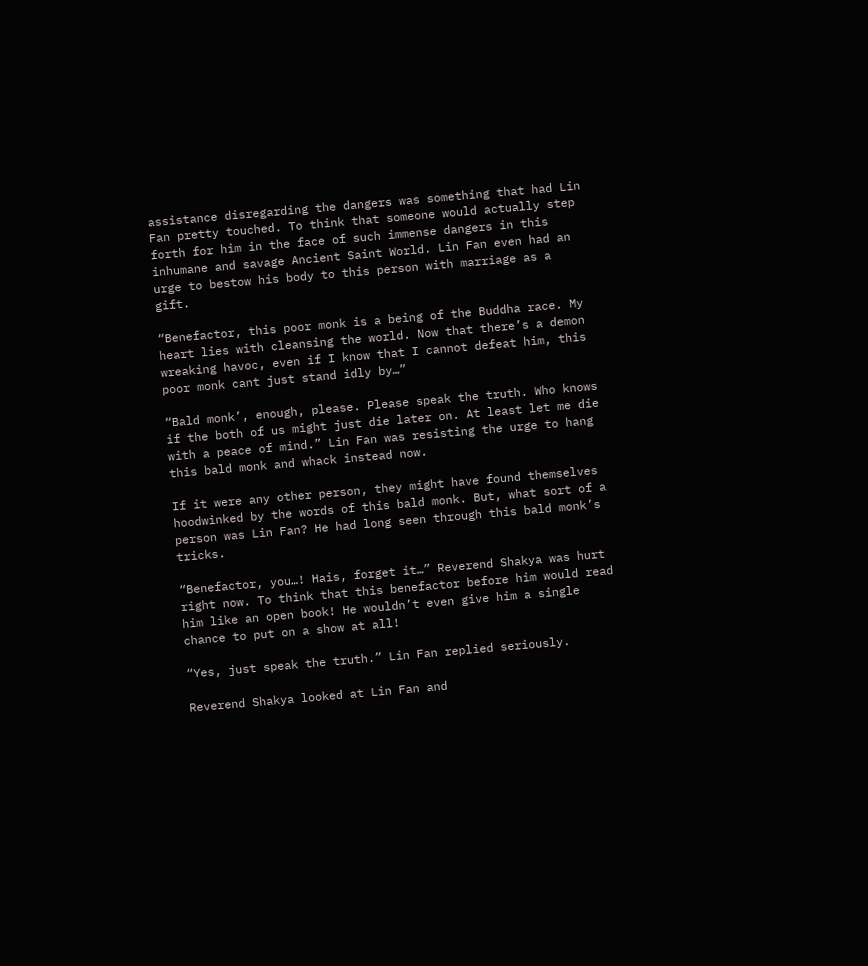assistance disregarding the dangers was something that had Lin Fan pretty touched. To think that someone would actually step forth for him in the face of such immense dangers in this inhumane and savage Ancient Saint World. Lin Fan even had an urge to bestow his body to this person with marriage as a gift.

“Benefactor, this poor monk is a being of the Buddha race. My heart lies with cleansing the world. Now that there’s a demon wreaking havoc, even if I know that I cannot defeat him, this poor monk cant just stand idly by…”

“Bald monk’, enough, please. Please speak the truth. Who knows if the both of us might just die later on. At least let me die with a peace of mind.” Lin Fan was resisting the urge to hang this bald monk and whack instead now.

If it were any other person, they might have found themselves hoodwinked by the words of this bald monk. But, what sort of a person was Lin Fan? He had long seen through this bald monk’s tricks.

“Benefactor, you…! Hais, forget it…” Reverend Shakya was hurt right now. To think that this benefactor before him would read him like an open book! He wouldn’t even give him a single chance to put on a show at all!

“Yes, just speak the truth.” Lin Fan replied seriously.

Reverend Shakya looked at Lin Fan and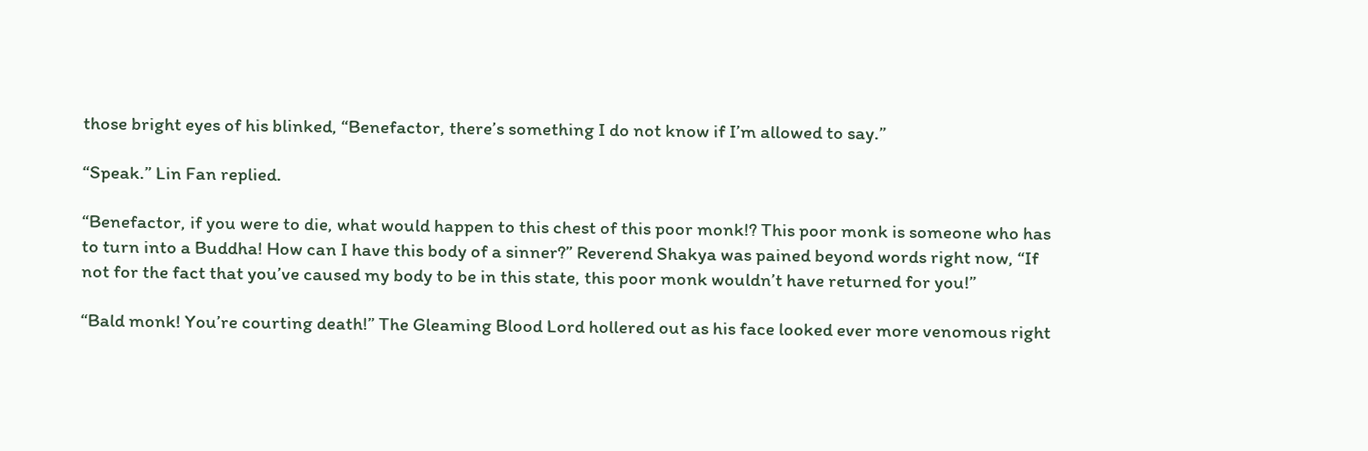those bright eyes of his blinked, “Benefactor, there’s something I do not know if I’m allowed to say.”

“Speak.” Lin Fan replied.

“Benefactor, if you were to die, what would happen to this chest of this poor monk!? This poor monk is someone who has to turn into a Buddha! How can I have this body of a sinner?” Reverend Shakya was pained beyond words right now, “If not for the fact that you’ve caused my body to be in this state, this poor monk wouldn’t have returned for you!”

“Bald monk! You’re courting death!” The Gleaming Blood Lord hollered out as his face looked ever more venomous right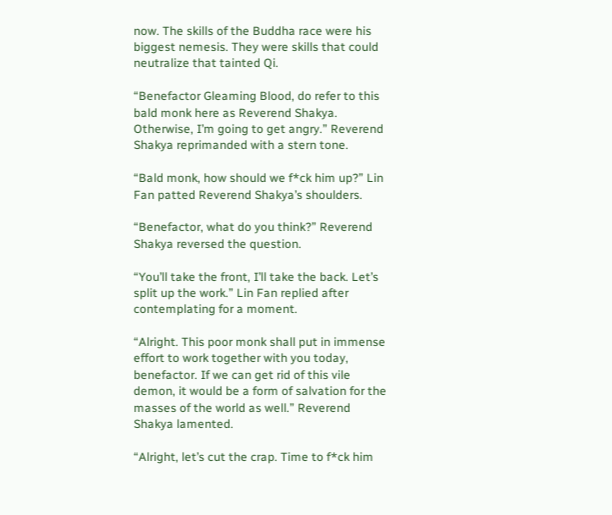now. The skills of the Buddha race were his biggest nemesis. They were skills that could neutralize that tainted Qi.

“Benefactor Gleaming Blood, do refer to this bald monk here as Reverend Shakya. Otherwise, I’m going to get angry.” Reverend Shakya reprimanded with a stern tone.

“Bald monk, how should we f*ck him up?” Lin Fan patted Reverend Shakya’s shoulders.

“Benefactor, what do you think?” Reverend Shakya reversed the question.

“You’ll take the front, I’ll take the back. Let’s split up the work.” Lin Fan replied after contemplating for a moment.

“Alright. This poor monk shall put in immense effort to work together with you today, benefactor. If we can get rid of this vile demon, it would be a form of salvation for the masses of the world as well.” Reverend Shakya lamented.

“Alright, let’s cut the crap. Time to f*ck him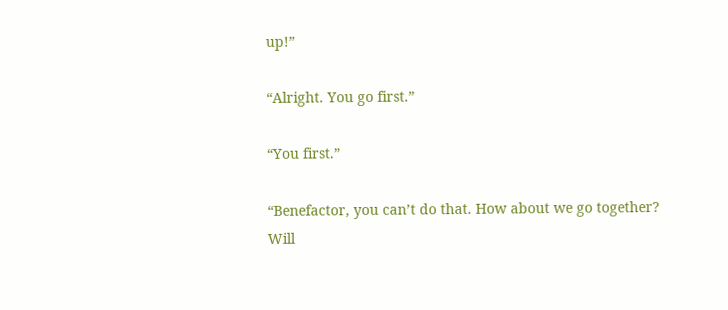up!”

“Alright. You go first.”

“You first.”

“Benefactor, you can’t do that. How about we go together? Will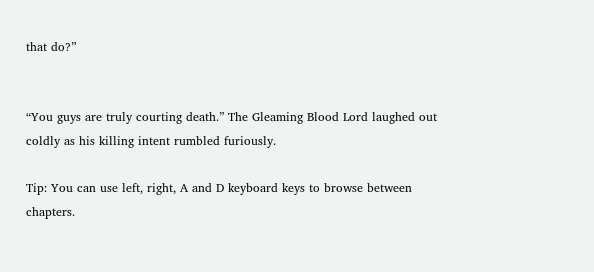that do?”


“You guys are truly courting death.” The Gleaming Blood Lord laughed out coldly as his killing intent rumbled furiously.

Tip: You can use left, right, A and D keyboard keys to browse between chapters.